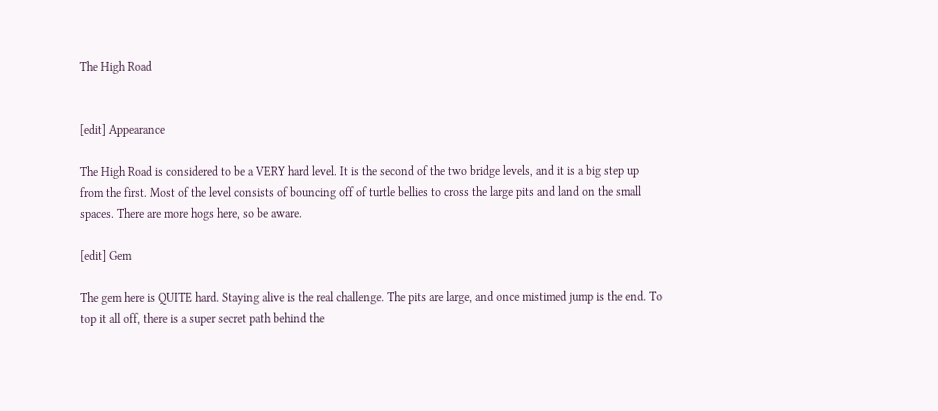The High Road


[edit] Appearance

The High Road is considered to be a VERY hard level. It is the second of the two bridge levels, and it is a big step up from the first. Most of the level consists of bouncing off of turtle bellies to cross the large pits and land on the small spaces. There are more hogs here, so be aware.

[edit] Gem

The gem here is QUITE hard. Staying alive is the real challenge. The pits are large, and once mistimed jump is the end. To top it all off, there is a super secret path behind the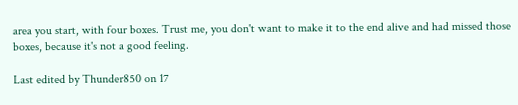area you start, with four boxes. Trust me, you don't want to make it to the end alive and had missed those boxes, because it's not a good feeling.

Last edited by Thunder850 on 17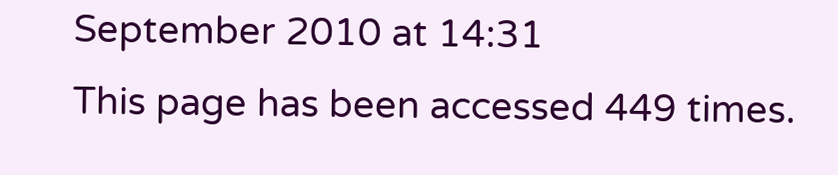September 2010 at 14:31
This page has been accessed 449 times.